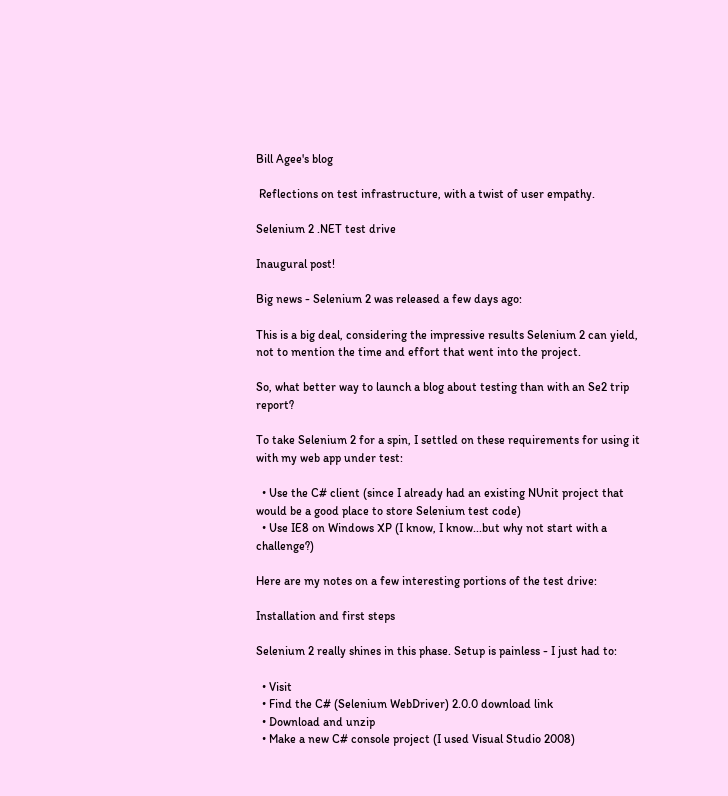Bill Agee's blog

 Reflections on test infrastructure, with a twist of user empathy.

Selenium 2 .NET test drive

Inaugural post!

Big news - Selenium 2 was released a few days ago:

This is a big deal, considering the impressive results Selenium 2 can yield, not to mention the time and effort that went into the project.

So, what better way to launch a blog about testing than with an Se2 trip report?

To take Selenium 2 for a spin, I settled on these requirements for using it with my web app under test:

  • Use the C# client (since I already had an existing NUnit project that would be a good place to store Selenium test code)
  • Use IE8 on Windows XP (I know, I know...but why not start with a challenge?)

Here are my notes on a few interesting portions of the test drive:

Installation and first steps

Selenium 2 really shines in this phase. Setup is painless - I just had to:

  • Visit
  • Find the C# (Selenium WebDriver) 2.0.0 download link
  • Download and unzip
  • Make a new C# console project (I used Visual Studio 2008)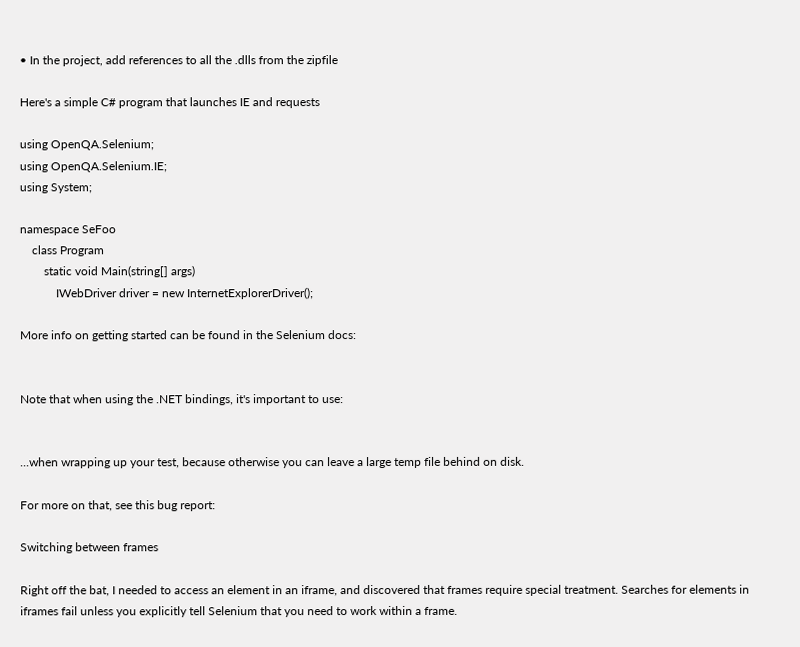• In the project, add references to all the .dlls from the zipfile

Here's a simple C# program that launches IE and requests

using OpenQA.Selenium;
using OpenQA.Selenium.IE;
using System;

namespace SeFoo
    class Program
        static void Main(string[] args)
            IWebDriver driver = new InternetExplorerDriver();

More info on getting started can be found in the Selenium docs:


Note that when using the .NET bindings, it's important to use:


...when wrapping up your test, because otherwise you can leave a large temp file behind on disk.

For more on that, see this bug report:

Switching between frames

Right off the bat, I needed to access an element in an iframe, and discovered that frames require special treatment. Searches for elements in iframes fail unless you explicitly tell Selenium that you need to work within a frame.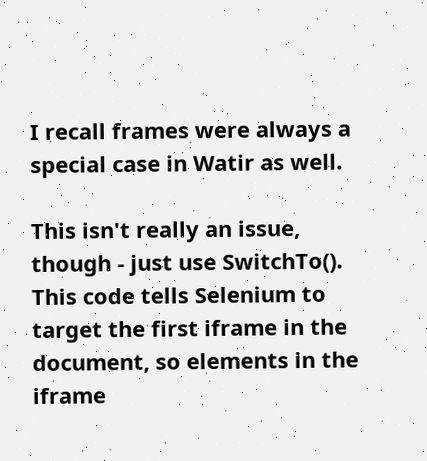I recall frames were always a special case in Watir as well.

This isn't really an issue, though - just use SwitchTo(). This code tells Selenium to target the first iframe in the document, so elements in the iframe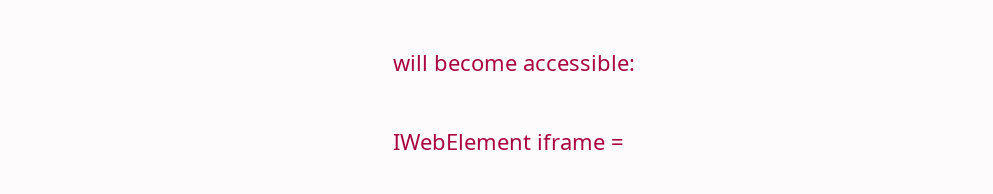will become accessible:

IWebElement iframe =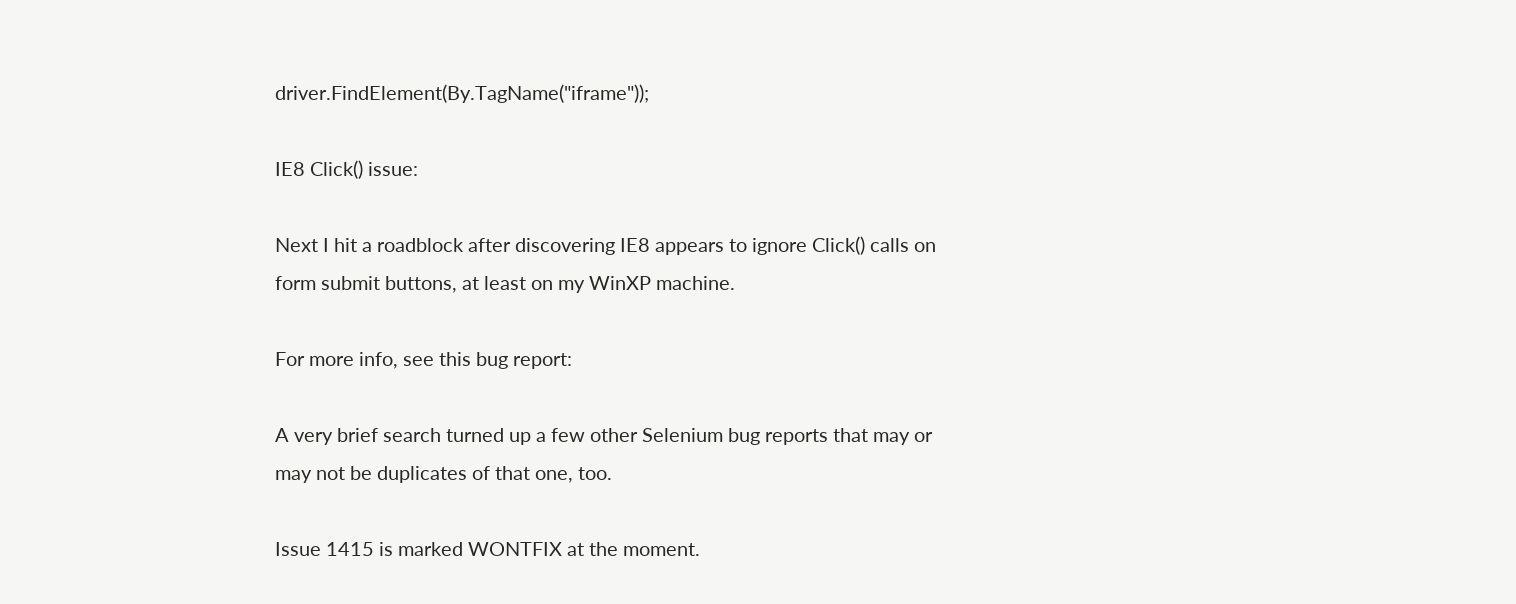driver.FindElement(By.TagName("iframe"));

IE8 Click() issue:

Next I hit a roadblock after discovering IE8 appears to ignore Click() calls on form submit buttons, at least on my WinXP machine.

For more info, see this bug report:

A very brief search turned up a few other Selenium bug reports that may or may not be duplicates of that one, too.

Issue 1415 is marked WONTFIX at the moment.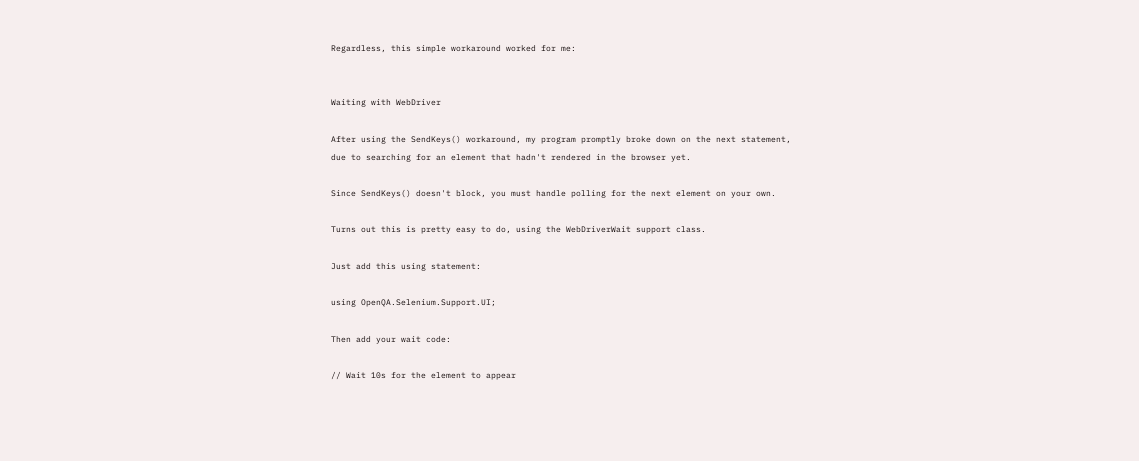Regardless, this simple workaround worked for me:


Waiting with WebDriver

After using the SendKeys() workaround, my program promptly broke down on the next statement, due to searching for an element that hadn't rendered in the browser yet.

Since SendKeys() doesn't block, you must handle polling for the next element on your own.

Turns out this is pretty easy to do, using the WebDriverWait support class.

Just add this using statement:

using OpenQA.Selenium.Support.UI;

Then add your wait code:

// Wait 10s for the element to appear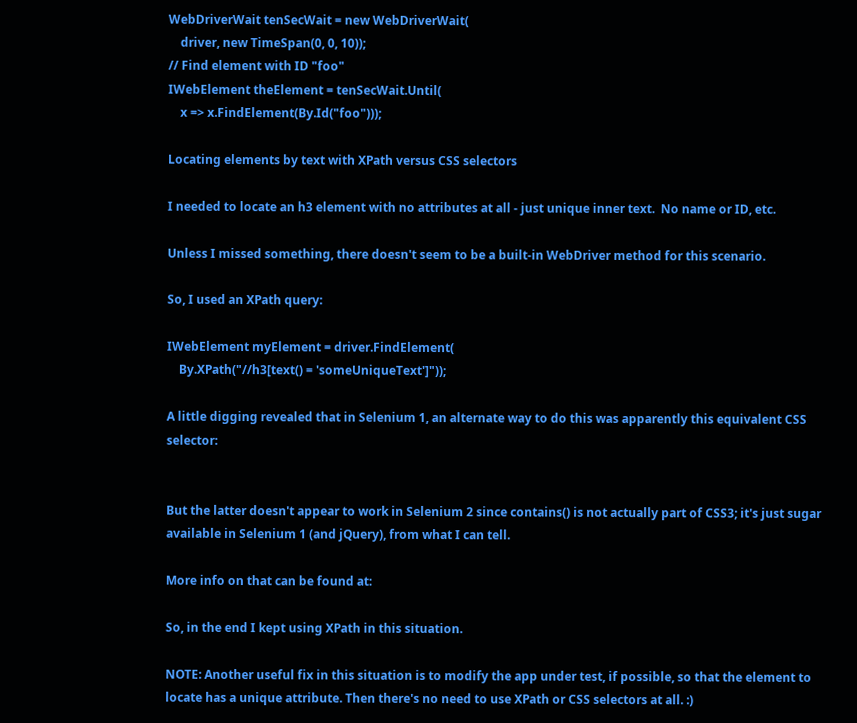WebDriverWait tenSecWait = new WebDriverWait(
    driver, new TimeSpan(0, 0, 10));
// Find element with ID "foo"
IWebElement theElement = tenSecWait.Until(
    x => x.FindElement(By.Id("foo")));

Locating elements by text with XPath versus CSS selectors

I needed to locate an h3 element with no attributes at all - just unique inner text.  No name or ID, etc.

Unless I missed something, there doesn't seem to be a built-in WebDriver method for this scenario.

So, I used an XPath query:

IWebElement myElement = driver.FindElement(
    By.XPath("//h3[text() = 'someUniqueText']"));

A little digging revealed that in Selenium 1, an alternate way to do this was apparently this equivalent CSS selector:


But the latter doesn't appear to work in Selenium 2 since contains() is not actually part of CSS3; it's just sugar available in Selenium 1 (and jQuery), from what I can tell.

More info on that can be found at:

So, in the end I kept using XPath in this situation.

NOTE: Another useful fix in this situation is to modify the app under test, if possible, so that the element to locate has a unique attribute. Then there's no need to use XPath or CSS selectors at all. :)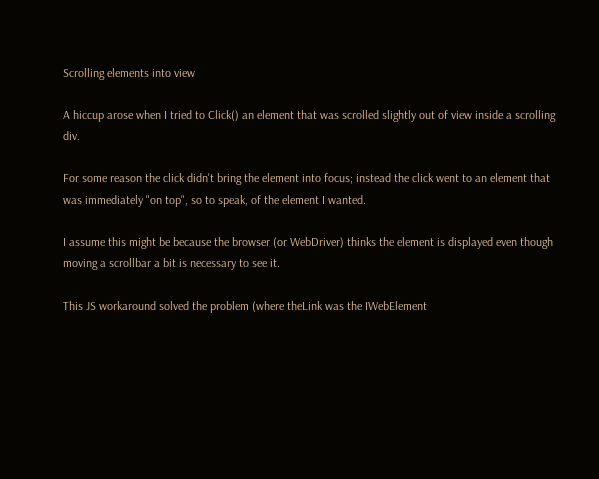Scrolling elements into view

A hiccup arose when I tried to Click() an element that was scrolled slightly out of view inside a scrolling div.

For some reason the click didn't bring the element into focus; instead the click went to an element that was immediately "on top", so to speak, of the element I wanted.

I assume this might be because the browser (or WebDriver) thinks the element is displayed even though moving a scrollbar a bit is necessary to see it.

This JS workaround solved the problem (where theLink was the IWebElement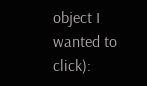object I wanted to click):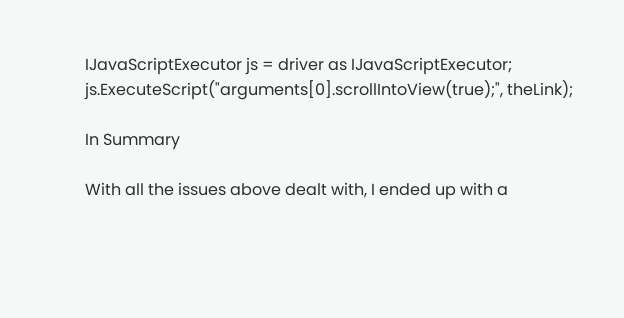IJavaScriptExecutor js = driver as IJavaScriptExecutor;
js.ExecuteScript("arguments[0].scrollIntoView(true);", theLink);

In Summary

With all the issues above dealt with, I ended up with a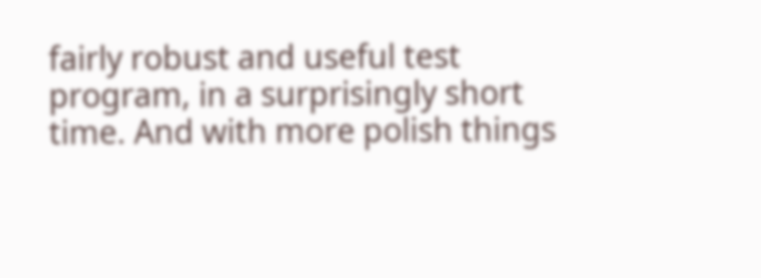fairly robust and useful test program, in a surprisingly short time. And with more polish things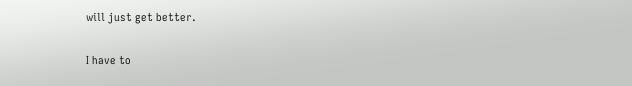will just get better.

I have to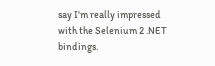say I'm really impressed with the Selenium 2 .NET bindings.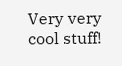Very very cool stuff!